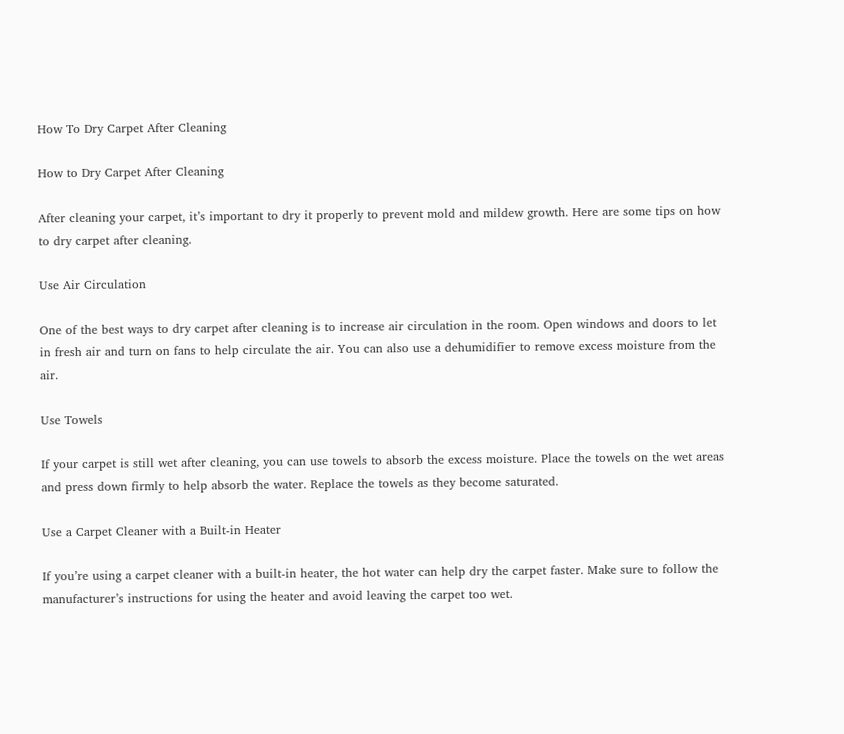How To Dry Carpet After Cleaning

How to Dry Carpet After Cleaning

After cleaning your carpet, it’s important to dry it properly to prevent mold and mildew growth. Here are some tips on how to dry carpet after cleaning.

Use Air Circulation

One of the best ways to dry carpet after cleaning is to increase air circulation in the room. Open windows and doors to let in fresh air and turn on fans to help circulate the air. You can also use a dehumidifier to remove excess moisture from the air.

Use Towels

If your carpet is still wet after cleaning, you can use towels to absorb the excess moisture. Place the towels on the wet areas and press down firmly to help absorb the water. Replace the towels as they become saturated.

Use a Carpet Cleaner with a Built-in Heater

If you’re using a carpet cleaner with a built-in heater, the hot water can help dry the carpet faster. Make sure to follow the manufacturer’s instructions for using the heater and avoid leaving the carpet too wet.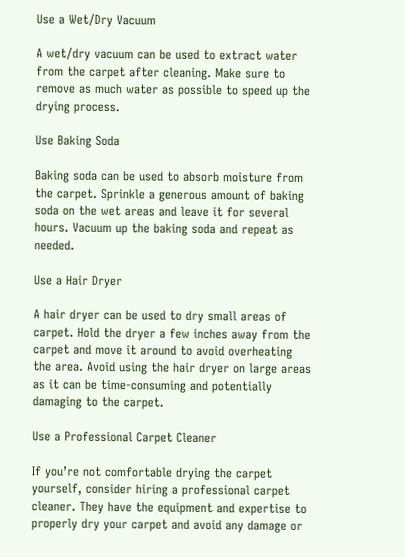Use a Wet/Dry Vacuum

A wet/dry vacuum can be used to extract water from the carpet after cleaning. Make sure to remove as much water as possible to speed up the drying process.

Use Baking Soda

Baking soda can be used to absorb moisture from the carpet. Sprinkle a generous amount of baking soda on the wet areas and leave it for several hours. Vacuum up the baking soda and repeat as needed.

Use a Hair Dryer

A hair dryer can be used to dry small areas of carpet. Hold the dryer a few inches away from the carpet and move it around to avoid overheating the area. Avoid using the hair dryer on large areas as it can be time-consuming and potentially damaging to the carpet.

Use a Professional Carpet Cleaner

If you’re not comfortable drying the carpet yourself, consider hiring a professional carpet cleaner. They have the equipment and expertise to properly dry your carpet and avoid any damage or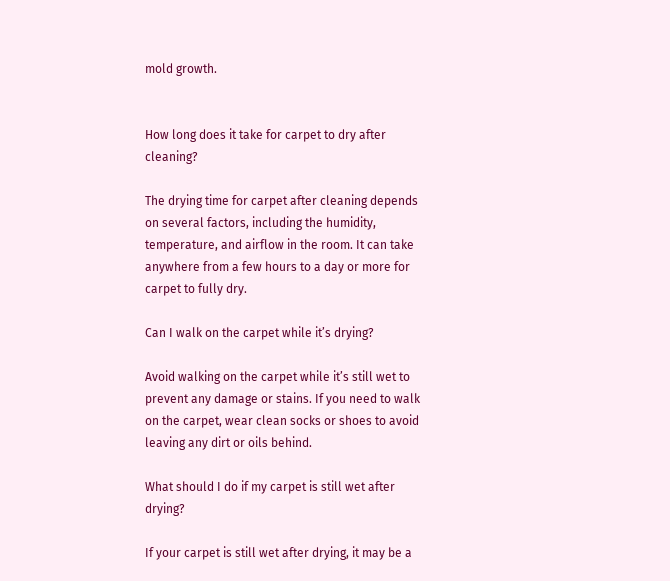mold growth.


How long does it take for carpet to dry after cleaning?

The drying time for carpet after cleaning depends on several factors, including the humidity, temperature, and airflow in the room. It can take anywhere from a few hours to a day or more for carpet to fully dry.

Can I walk on the carpet while it’s drying?

Avoid walking on the carpet while it’s still wet to prevent any damage or stains. If you need to walk on the carpet, wear clean socks or shoes to avoid leaving any dirt or oils behind.

What should I do if my carpet is still wet after drying?

If your carpet is still wet after drying, it may be a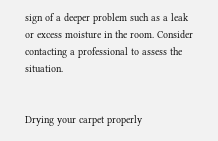sign of a deeper problem such as a leak or excess moisture in the room. Consider contacting a professional to assess the situation.


Drying your carpet properly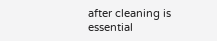after cleaning is essential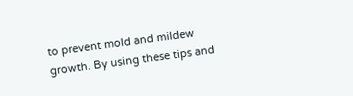to prevent mold and mildew growth. By using these tips and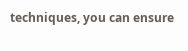techniques, you can ensure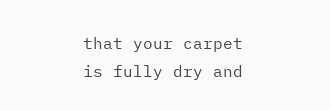that your carpet is fully dry and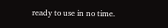ready to use in no time.